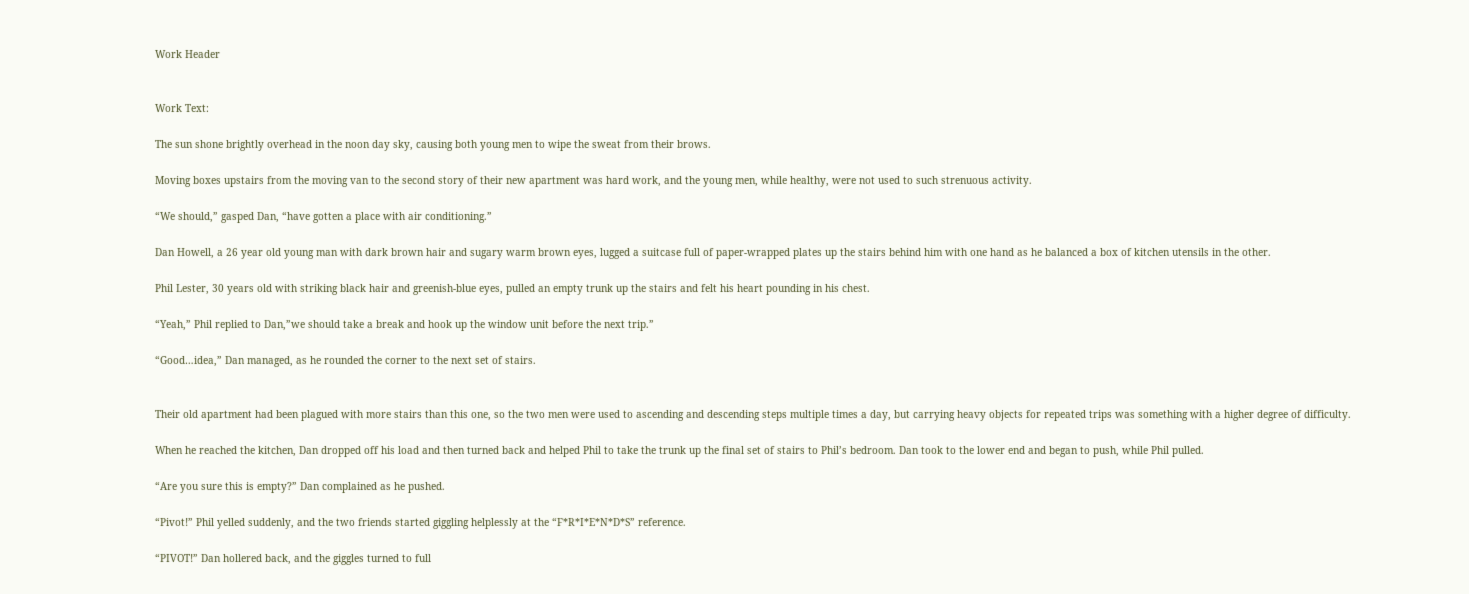Work Header


Work Text:

The sun shone brightly overhead in the noon day sky, causing both young men to wipe the sweat from their brows.

Moving boxes upstairs from the moving van to the second story of their new apartment was hard work, and the young men, while healthy, were not used to such strenuous activity.

“We should,” gasped Dan, “have gotten a place with air conditioning.”

Dan Howell, a 26 year old young man with dark brown hair and sugary warm brown eyes, lugged a suitcase full of paper-wrapped plates up the stairs behind him with one hand as he balanced a box of kitchen utensils in the other.

Phil Lester, 30 years old with striking black hair and greenish-blue eyes, pulled an empty trunk up the stairs and felt his heart pounding in his chest.

“Yeah,” Phil replied to Dan,”we should take a break and hook up the window unit before the next trip.”

“Good…idea,” Dan managed, as he rounded the corner to the next set of stairs.


Their old apartment had been plagued with more stairs than this one, so the two men were used to ascending and descending steps multiple times a day, but carrying heavy objects for repeated trips was something with a higher degree of difficulty.

When he reached the kitchen, Dan dropped off his load and then turned back and helped Phil to take the trunk up the final set of stairs to Phil’s bedroom. Dan took to the lower end and began to push, while Phil pulled.

“Are you sure this is empty?” Dan complained as he pushed.

“Pivot!” Phil yelled suddenly, and the two friends started giggling helplessly at the “F*R*I*E*N*D*S” reference.

“PIVOT!” Dan hollered back, and the giggles turned to full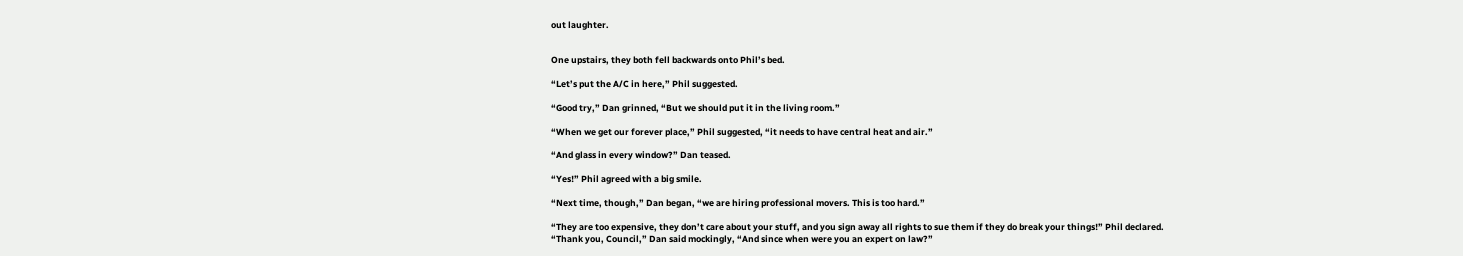out laughter.


One upstairs, they both fell backwards onto Phil’s bed.

“Let’s put the A/C in here,” Phil suggested.

“Good try,” Dan grinned, “But we should put it in the living room.”

“When we get our forever place,” Phil suggested, “it needs to have central heat and air.”

“And glass in every window?” Dan teased.

“Yes!” Phil agreed with a big smile.

“Next time, though,” Dan began, “we are hiring professional movers. This is too hard.”

“They are too expensive, they don’t care about your stuff, and you sign away all rights to sue them if they do break your things!” Phil declared.
“Thank you, Council,” Dan said mockingly, “And since when were you an expert on law?”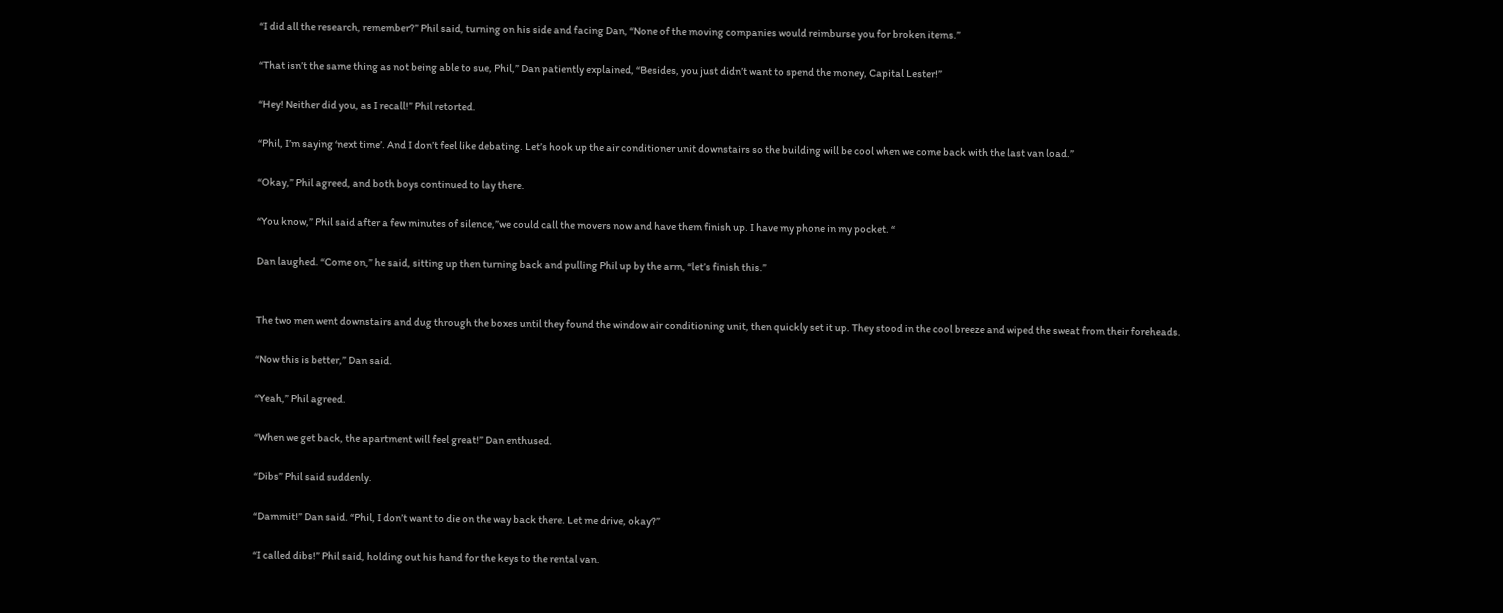“I did all the research, remember?” Phil said, turning on his side and facing Dan, “None of the moving companies would reimburse you for broken items.”

“That isn’t the same thing as not being able to sue, Phil,” Dan patiently explained, “Besides, you just didn’t want to spend the money, Capital Lester!”

“Hey! Neither did you, as I recall!” Phil retorted.

“Phil, I’m saying ‘next time’. And I don’t feel like debating. Let’s hook up the air conditioner unit downstairs so the building will be cool when we come back with the last van load.”

“Okay,” Phil agreed, and both boys continued to lay there.

“You know,” Phil said after a few minutes of silence,”we could call the movers now and have them finish up. I have my phone in my pocket. “

Dan laughed. “Come on,” he said, sitting up then turning back and pulling Phil up by the arm, “let’s finish this.”


The two men went downstairs and dug through the boxes until they found the window air conditioning unit, then quickly set it up. They stood in the cool breeze and wiped the sweat from their foreheads.

“Now this is better,” Dan said.

“Yeah,” Phil agreed.

“When we get back, the apartment will feel great!” Dan enthused.

“Dibs” Phil said suddenly.

“Dammit!” Dan said. “Phil, I don’t want to die on the way back there. Let me drive, okay?”

“I called dibs!” Phil said, holding out his hand for the keys to the rental van.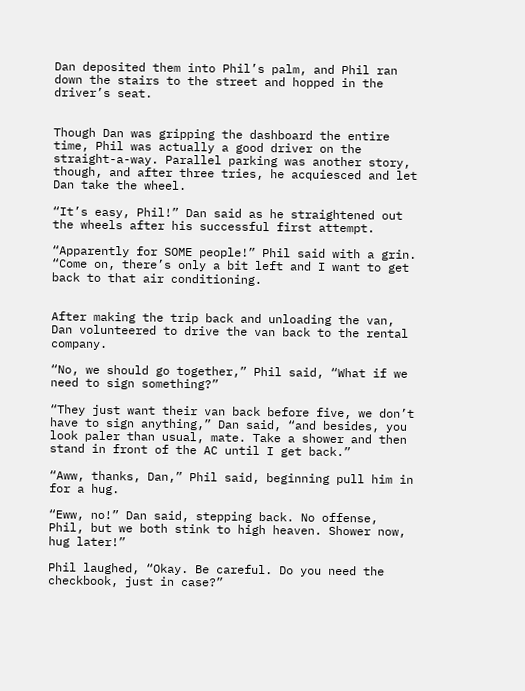Dan deposited them into Phil’s palm, and Phil ran down the stairs to the street and hopped in the driver’s seat.


Though Dan was gripping the dashboard the entire time, Phil was actually a good driver on the straight-a-way. Parallel parking was another story, though, and after three tries, he acquiesced and let Dan take the wheel.

“It’s easy, Phil!” Dan said as he straightened out the wheels after his successful first attempt.

“Apparently for SOME people!” Phil said with a grin. “Come on, there’s only a bit left and I want to get back to that air conditioning.


After making the trip back and unloading the van, Dan volunteered to drive the van back to the rental company.

“No, we should go together,” Phil said, “What if we need to sign something?”

“They just want their van back before five, we don’t have to sign anything,” Dan said, “and besides, you look paler than usual, mate. Take a shower and then stand in front of the AC until I get back.”

“Aww, thanks, Dan,” Phil said, beginning pull him in for a hug.

“Eww, no!” Dan said, stepping back. No offense, Phil, but we both stink to high heaven. Shower now, hug later!”

Phil laughed, “Okay. Be careful. Do you need the checkbook, just in case?”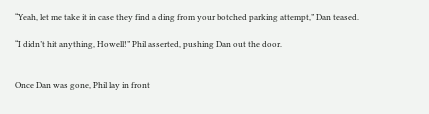“Yeah, let me take it in case they find a ding from your botched parking attempt,” Dan teased.

“I didn’t hit anything, Howell!” Phil asserted, pushing Dan out the door.


Once Dan was gone, Phil lay in front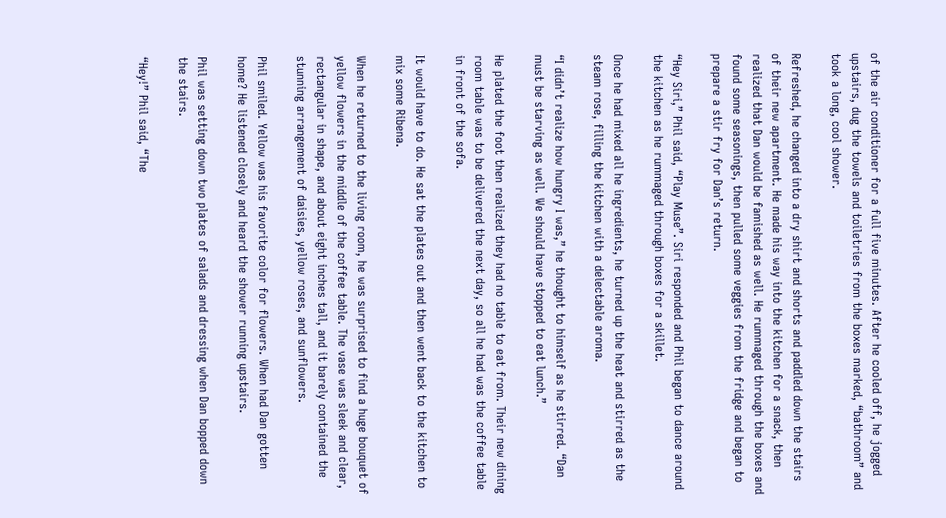of the air conditioner for a full five minutes. After he cooled off, he jogged upstairs, dug the towels and toiletries from the boxes marked, “bathroom” and took a long, cool shower.

Refreshed, he changed into a dry shirt and shorts and paddled down the stairs of their new apartment. He made his way into the kitchen for a snack, then realized that Dan would be famished as well. He rummaged through the boxes and found some seasonings, then pulled some veggies from the fridge and began to prepare a stir fry for Dan’s return.

“Hey Siri,” Phil said, “Play Muse”. Siri responded and Phil began to dance around the kitchen as he rummaged through boxes for a skillet.

Once he had mixed all he ingredients, he turned up the heat and stirred as the steam rose, filling the kitchen with a delectable aroma.

“I didn’t realize how hungry I was,” he thought to himself as he stirred. “Dan must be starving as well. We should have stopped to eat lunch.”

He plated the foot then realized they had no table to eat from. Their new dining room table was to be delivered the next day, so all he had was the coffee table in front of the sofa.

It would have to do. He sat the plates out and then went back to the kitchen to mix some Ribena.

When he returned to the living room, he was surprised to find a huge bouquet of yellow flowers in the middle of the coffee table. The vase was sleek and clear, rectangular in shape, and about eight inches tall, and it barely contained the stunning arrangement of daisies, yellow roses, and sunflowers.

Phil smiled. Yellow was his favorite color for flowers. When had Dan gotten home? He listened closely and heard the shower running upstairs.

Phil was setting down two plates of salads and dressing when Dan bopped down the stairs.

“Hey!” Phil said, “The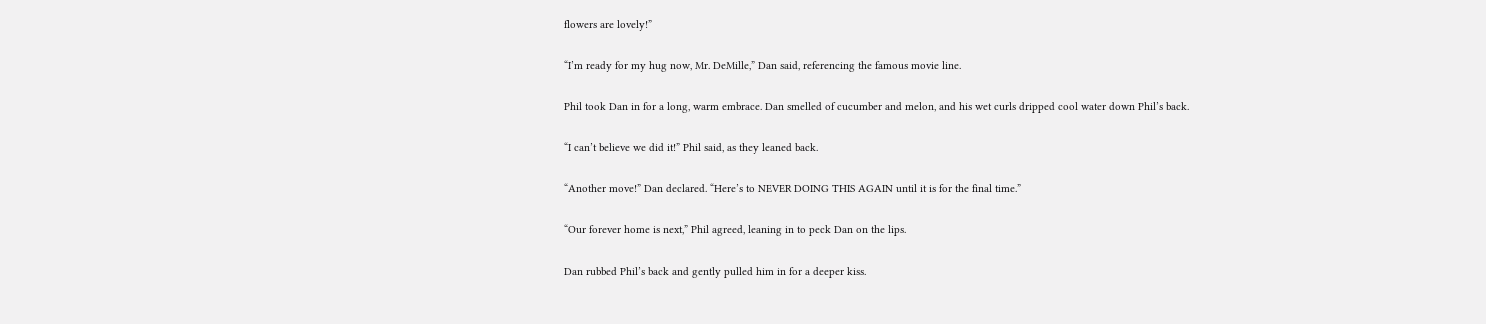flowers are lovely!”

“I’m ready for my hug now, Mr. DeMille,” Dan said, referencing the famous movie line.

Phil took Dan in for a long, warm embrace. Dan smelled of cucumber and melon, and his wet curls dripped cool water down Phil’s back.

“I can’t believe we did it!” Phil said, as they leaned back.

“Another move!” Dan declared. “Here’s to NEVER DOING THIS AGAIN until it is for the final time.”

“Our forever home is next,” Phil agreed, leaning in to peck Dan on the lips.

Dan rubbed Phil’s back and gently pulled him in for a deeper kiss.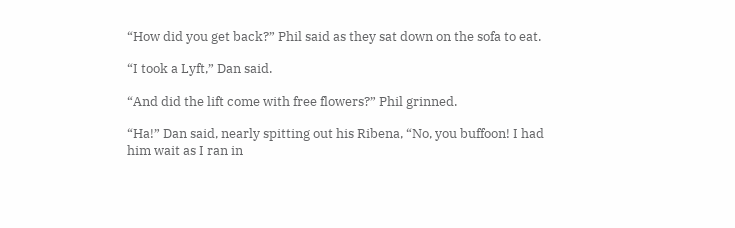“How did you get back?” Phil said as they sat down on the sofa to eat.

“I took a Lyft,” Dan said.

“And did the lift come with free flowers?” Phil grinned.

“Ha!” Dan said, nearly spitting out his Ribena, “No, you buffoon! I had him wait as I ran in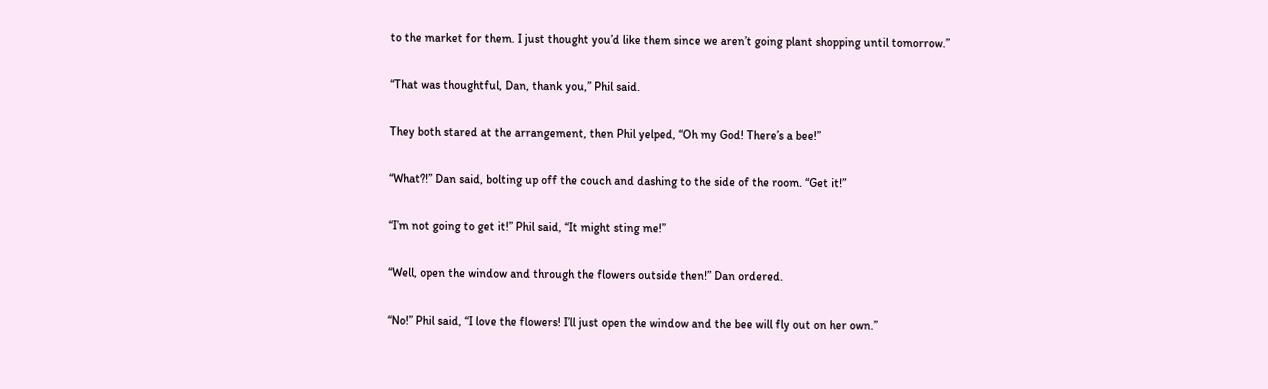to the market for them. I just thought you’d like them since we aren’t going plant shopping until tomorrow.”

“That was thoughtful, Dan, thank you,” Phil said.

They both stared at the arrangement, then Phil yelped, “Oh my God! There’s a bee!”

“What?!” Dan said, bolting up off the couch and dashing to the side of the room. “Get it!”

“I’m not going to get it!” Phil said, “It might sting me!”

“Well, open the window and through the flowers outside then!” Dan ordered.

“No!” Phil said, “I love the flowers! I’ll just open the window and the bee will fly out on her own.”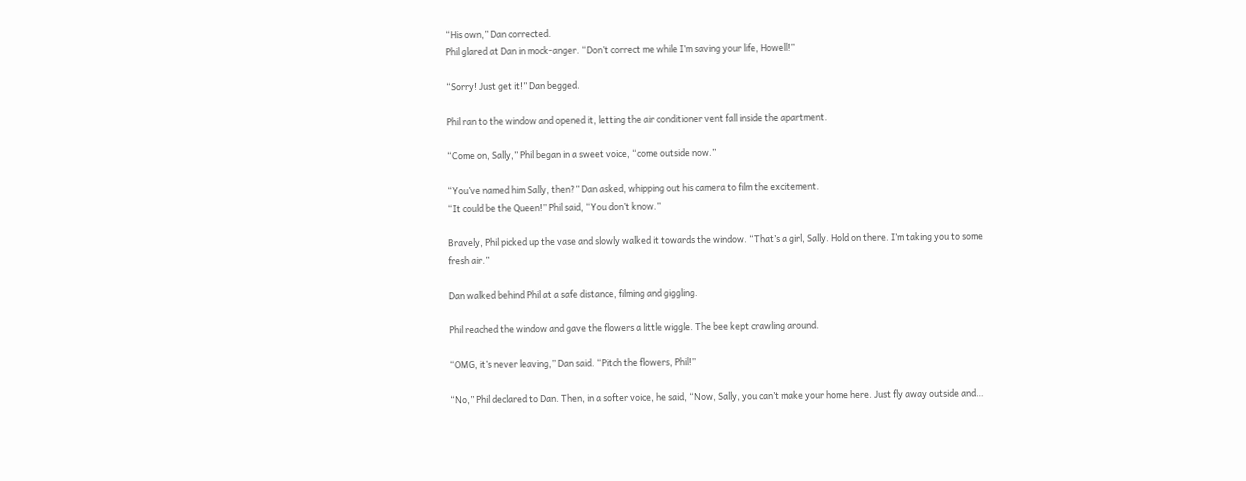“His own,” Dan corrected.
Phil glared at Dan in mock-anger. “Don’t correct me while I’m saving your life, Howell!”

“Sorry! Just get it!” Dan begged.

Phil ran to the window and opened it, letting the air conditioner vent fall inside the apartment.

“Come on, Sally,” Phil began in a sweet voice, “come outside now.”

“You’ve named him Sally, then?” Dan asked, whipping out his camera to film the excitement.
“It could be the Queen!” Phil said, “You don’t know.”

Bravely, Phil picked up the vase and slowly walked it towards the window. “That’s a girl, Sally. Hold on there. I’m taking you to some fresh air.”

Dan walked behind Phil at a safe distance, filming and giggling.

Phil reached the window and gave the flowers a little wiggle. The bee kept crawling around.

“OMG, it’s never leaving,” Dan said. “Pitch the flowers, Phil!”

“No,” Phil declared to Dan. Then, in a softer voice, he said, “Now, Sally, you can’t make your home here. Just fly away outside and…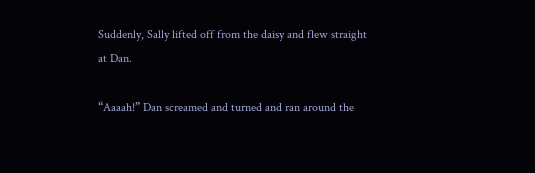Suddenly, Sally lifted off from the daisy and flew straight at Dan.

“Aaaah!” Dan screamed and turned and ran around the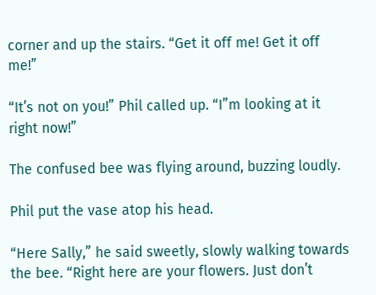corner and up the stairs. “Get it off me! Get it off me!”

“It’s not on you!” Phil called up. “I”m looking at it right now!”

The confused bee was flying around, buzzing loudly.

Phil put the vase atop his head.

“Here Sally,” he said sweetly, slowly walking towards the bee. “Right here are your flowers. Just don’t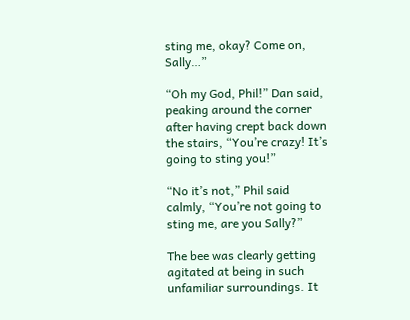sting me, okay? Come on, Sally…”

“Oh my God, Phil!” Dan said, peaking around the corner after having crept back down the stairs, “You’re crazy! It’s going to sting you!”

“No it’s not,” Phil said calmly, “You’re not going to sting me, are you Sally?”

The bee was clearly getting agitated at being in such unfamiliar surroundings. It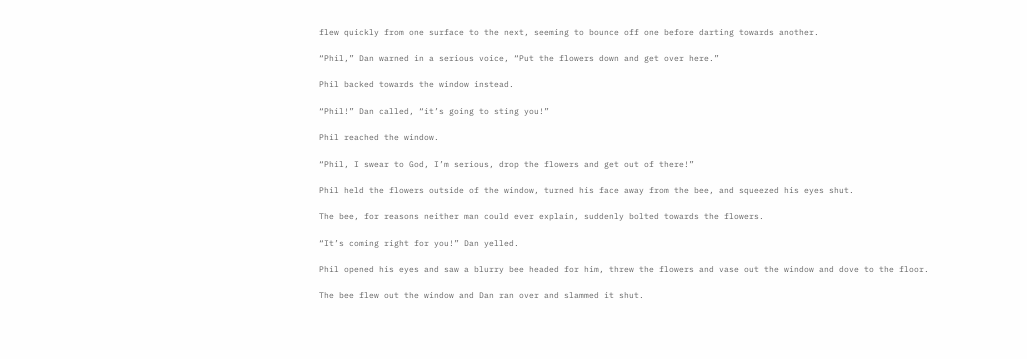flew quickly from one surface to the next, seeming to bounce off one before darting towards another.

“Phil,” Dan warned in a serious voice, “Put the flowers down and get over here.”

Phil backed towards the window instead.

“Phil!” Dan called, “it’s going to sting you!”

Phil reached the window.

“Phil, I swear to God, I’m serious, drop the flowers and get out of there!”

Phil held the flowers outside of the window, turned his face away from the bee, and squeezed his eyes shut.

The bee, for reasons neither man could ever explain, suddenly bolted towards the flowers.

“It’s coming right for you!” Dan yelled.

Phil opened his eyes and saw a blurry bee headed for him, threw the flowers and vase out the window and dove to the floor.

The bee flew out the window and Dan ran over and slammed it shut.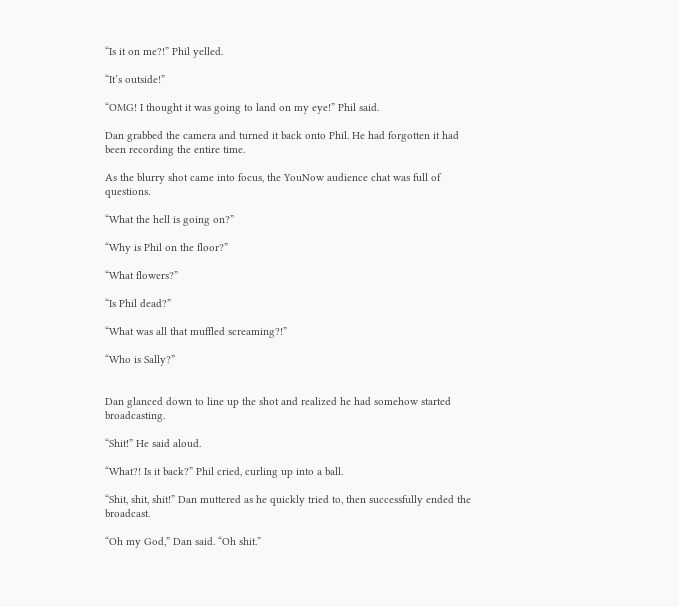“Is it on me?!” Phil yelled.

“It’s outside!”

“OMG! I thought it was going to land on my eye!” Phil said.

Dan grabbed the camera and turned it back onto Phil. He had forgotten it had been recording the entire time.

As the blurry shot came into focus, the YouNow audience chat was full of questions.

“What the hell is going on?”

“Why is Phil on the floor?”

“What flowers?”

“Is Phil dead?”

“What was all that muffled screaming?!”

“Who is Sally?”


Dan glanced down to line up the shot and realized he had somehow started broadcasting.

“Shit!” He said aloud.

“What?! Is it back?” Phil cried, curling up into a ball.

“Shit, shit, shit!” Dan muttered as he quickly tried to, then successfully ended the broadcast.

“Oh my God,” Dan said. “Oh shit.”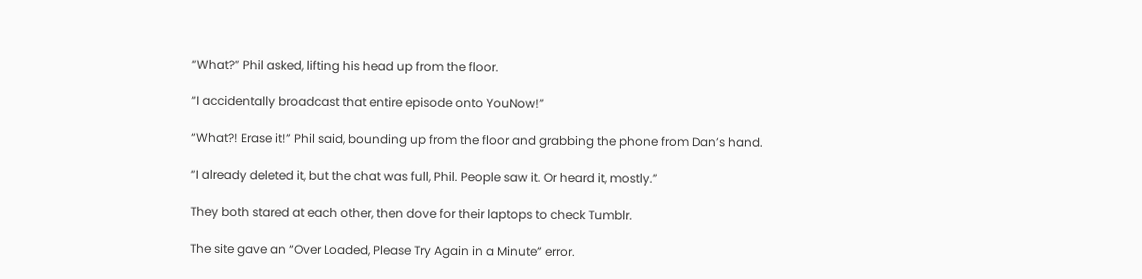“What?” Phil asked, lifting his head up from the floor.

“I accidentally broadcast that entire episode onto YouNow!”

“What?! Erase it!” Phil said, bounding up from the floor and grabbing the phone from Dan’s hand.

“I already deleted it, but the chat was full, Phil. People saw it. Or heard it, mostly.”

They both stared at each other, then dove for their laptops to check Tumblr.

The site gave an “Over Loaded, Please Try Again in a Minute” error.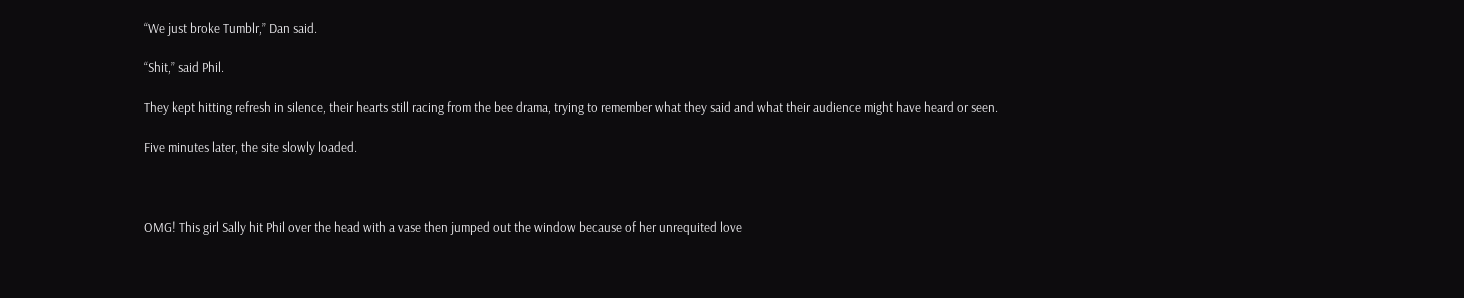“We just broke Tumblr,” Dan said.

“Shit,” said Phil.

They kept hitting refresh in silence, their hearts still racing from the bee drama, trying to remember what they said and what their audience might have heard or seen.

Five minutes later, the site slowly loaded.



OMG! This girl Sally hit Phil over the head with a vase then jumped out the window because of her unrequited love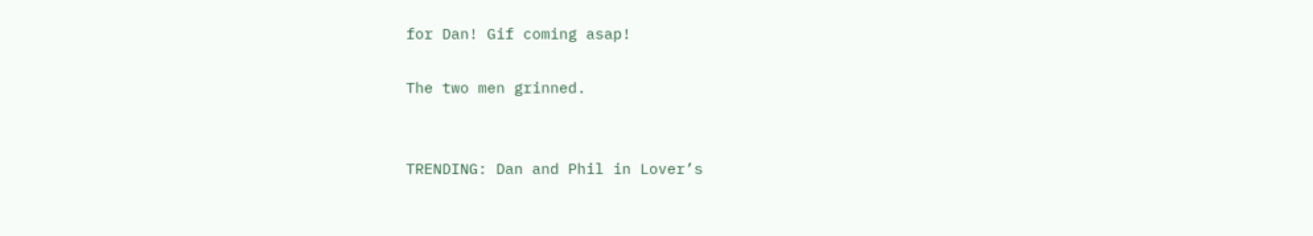for Dan! Gif coming asap!

The two men grinned.


TRENDING: Dan and Phil in Lover’s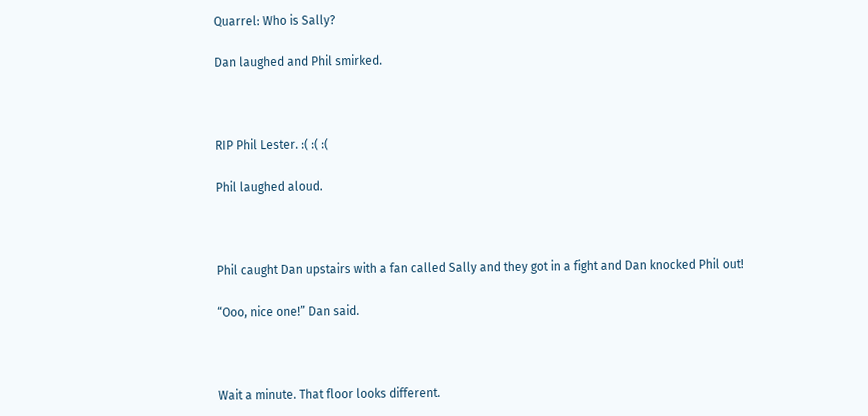Quarrel: Who is Sally?

Dan laughed and Phil smirked.



RIP Phil Lester. :( :( :(

Phil laughed aloud.



Phil caught Dan upstairs with a fan called Sally and they got in a fight and Dan knocked Phil out!

“Ooo, nice one!” Dan said.



Wait a minute. That floor looks different.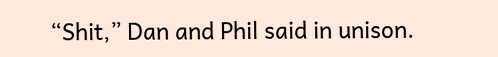“Shit,” Dan and Phil said in unison.